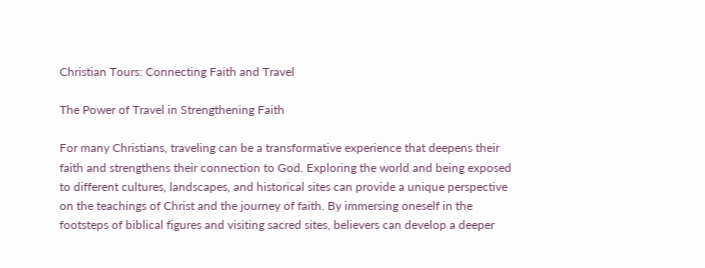Christian Tours: Connecting Faith and Travel

The Power of Travel in Strengthening Faith

For many Christians, traveling can be a transformative experience that deepens their faith and strengthens their connection to God. Exploring the world and being exposed to different cultures, landscapes, and historical sites can provide a unique perspective on the teachings of Christ and the journey of faith. By immersing oneself in the footsteps of biblical figures and visiting sacred sites, believers can develop a deeper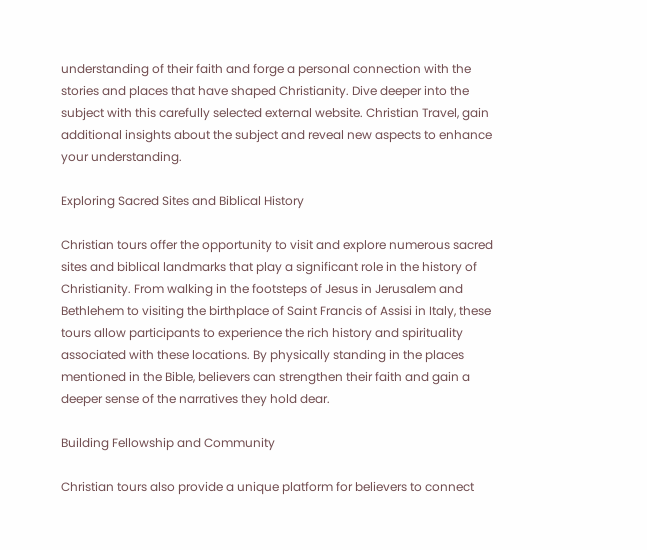understanding of their faith and forge a personal connection with the stories and places that have shaped Christianity. Dive deeper into the subject with this carefully selected external website. Christian Travel, gain additional insights about the subject and reveal new aspects to enhance your understanding.

Exploring Sacred Sites and Biblical History

Christian tours offer the opportunity to visit and explore numerous sacred sites and biblical landmarks that play a significant role in the history of Christianity. From walking in the footsteps of Jesus in Jerusalem and Bethlehem to visiting the birthplace of Saint Francis of Assisi in Italy, these tours allow participants to experience the rich history and spirituality associated with these locations. By physically standing in the places mentioned in the Bible, believers can strengthen their faith and gain a deeper sense of the narratives they hold dear.

Building Fellowship and Community

Christian tours also provide a unique platform for believers to connect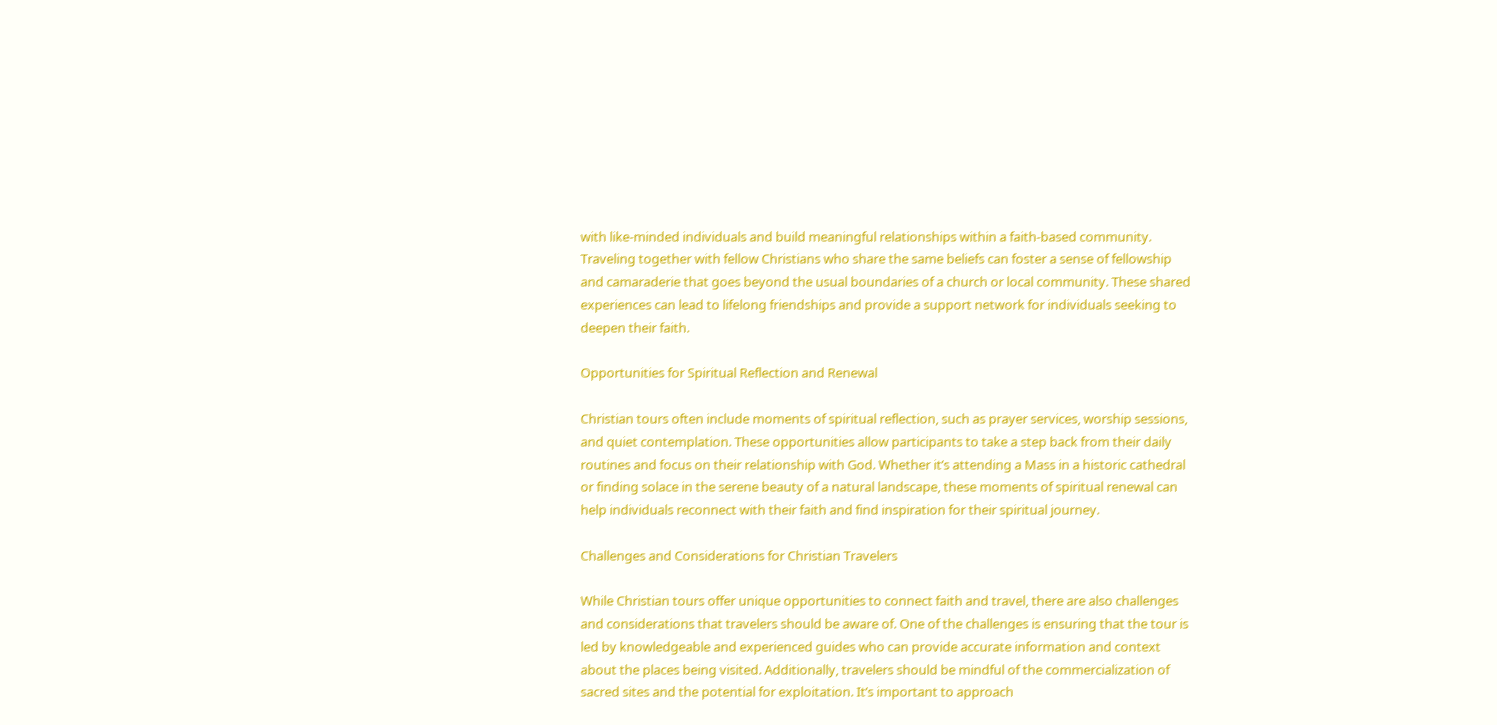with like-minded individuals and build meaningful relationships within a faith-based community. Traveling together with fellow Christians who share the same beliefs can foster a sense of fellowship and camaraderie that goes beyond the usual boundaries of a church or local community. These shared experiences can lead to lifelong friendships and provide a support network for individuals seeking to deepen their faith.

Opportunities for Spiritual Reflection and Renewal

Christian tours often include moments of spiritual reflection, such as prayer services, worship sessions, and quiet contemplation. These opportunities allow participants to take a step back from their daily routines and focus on their relationship with God. Whether it’s attending a Mass in a historic cathedral or finding solace in the serene beauty of a natural landscape, these moments of spiritual renewal can help individuals reconnect with their faith and find inspiration for their spiritual journey.

Challenges and Considerations for Christian Travelers

While Christian tours offer unique opportunities to connect faith and travel, there are also challenges and considerations that travelers should be aware of. One of the challenges is ensuring that the tour is led by knowledgeable and experienced guides who can provide accurate information and context about the places being visited. Additionally, travelers should be mindful of the commercialization of sacred sites and the potential for exploitation. It’s important to approach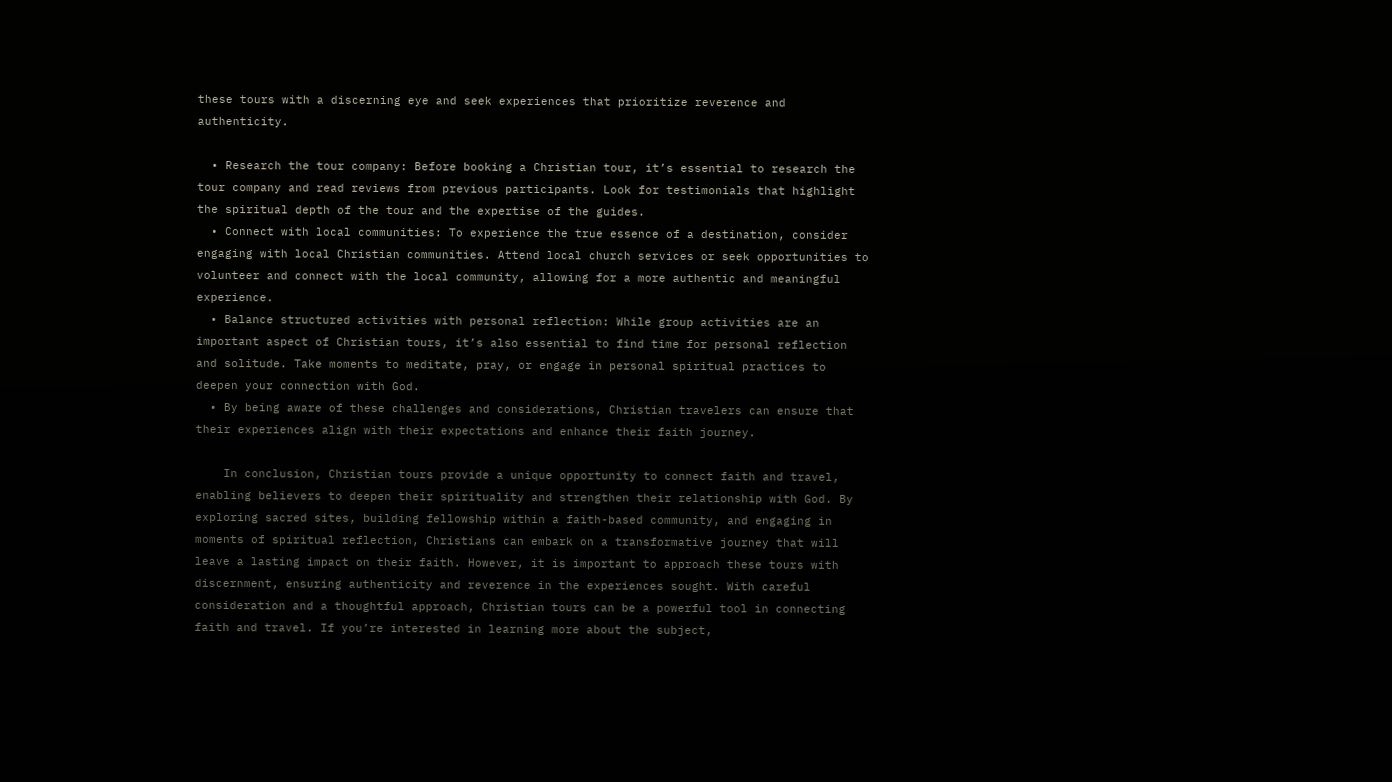these tours with a discerning eye and seek experiences that prioritize reverence and authenticity.

  • Research the tour company: Before booking a Christian tour, it’s essential to research the tour company and read reviews from previous participants. Look for testimonials that highlight the spiritual depth of the tour and the expertise of the guides.
  • Connect with local communities: To experience the true essence of a destination, consider engaging with local Christian communities. Attend local church services or seek opportunities to volunteer and connect with the local community, allowing for a more authentic and meaningful experience.
  • Balance structured activities with personal reflection: While group activities are an important aspect of Christian tours, it’s also essential to find time for personal reflection and solitude. Take moments to meditate, pray, or engage in personal spiritual practices to deepen your connection with God.
  • By being aware of these challenges and considerations, Christian travelers can ensure that their experiences align with their expectations and enhance their faith journey.

    In conclusion, Christian tours provide a unique opportunity to connect faith and travel, enabling believers to deepen their spirituality and strengthen their relationship with God. By exploring sacred sites, building fellowship within a faith-based community, and engaging in moments of spiritual reflection, Christians can embark on a transformative journey that will leave a lasting impact on their faith. However, it is important to approach these tours with discernment, ensuring authenticity and reverence in the experiences sought. With careful consideration and a thoughtful approach, Christian tours can be a powerful tool in connecting faith and travel. If you’re interested in learning more about the subject,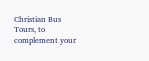Christian Bus Tours, to complement your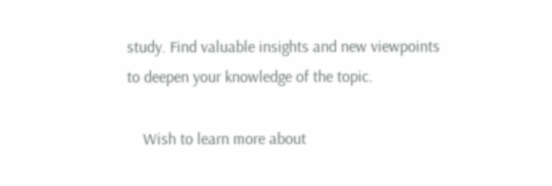study. Find valuable insights and new viewpoints to deepen your knowledge of the topic.

    Wish to learn more about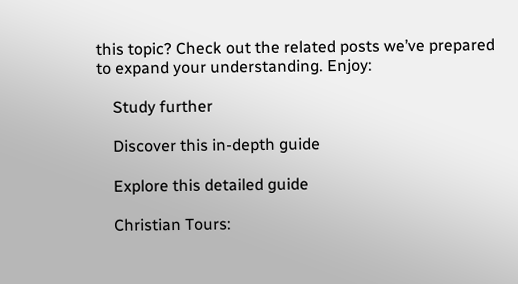this topic? Check out the related posts we’ve prepared to expand your understanding. Enjoy:

    Study further

    Discover this in-depth guide

    Explore this detailed guide

    Christian Tours: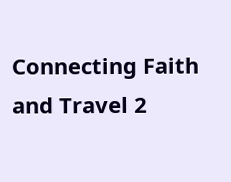Connecting Faith and Travel 2